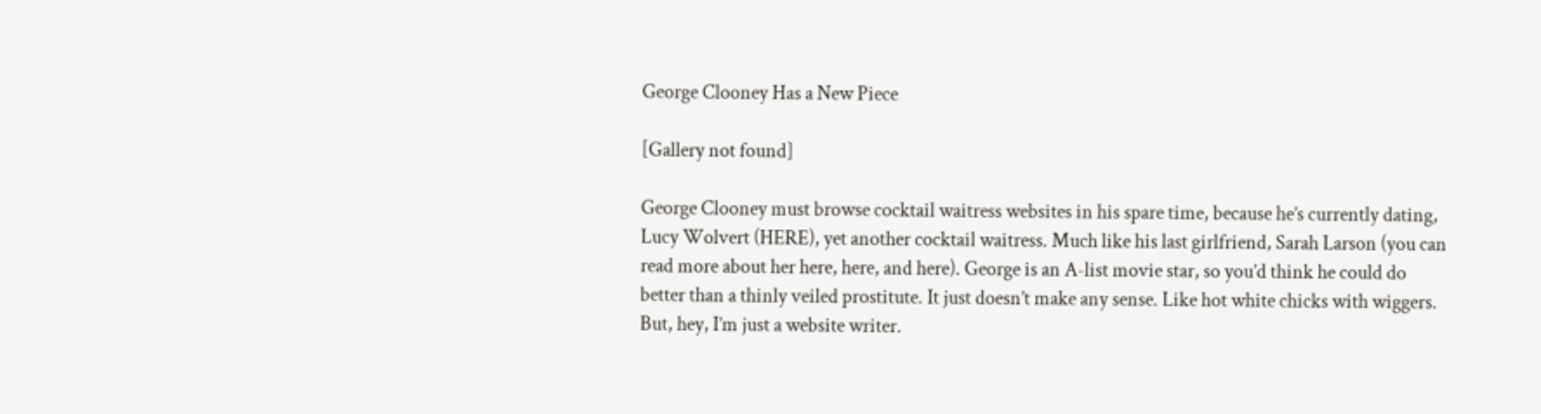George Clooney Has a New Piece

[Gallery not found]

George Clooney must browse cocktail waitress websites in his spare time, because he’s currently dating, Lucy Wolvert (HERE), yet another cocktail waitress. Much like his last girlfriend, Sarah Larson (you can read more about her here, here, and here). George is an A-list movie star, so you’d think he could do better than a thinly veiled prostitute. It just doesn’t make any sense. Like hot white chicks with wiggers. But, hey, I’m just a website writer.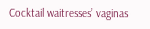Cocktail waitresses’ vaginas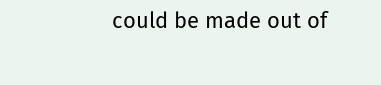could be made out of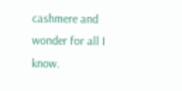cashmere and wonder for all I know.